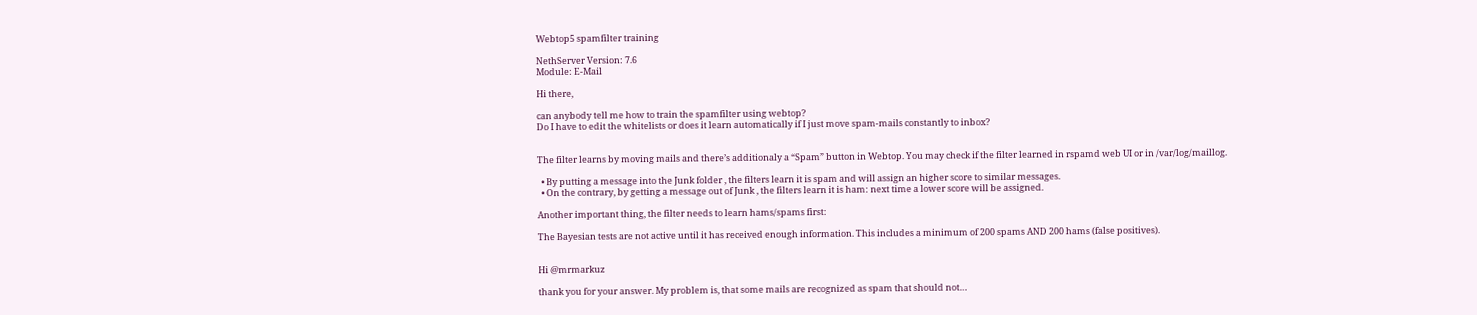Webtop5 spamfilter training

NethServer Version: 7.6
Module: E-Mail

Hi there,

can anybody tell me how to train the spamfilter using webtop?
Do I have to edit the whitelists or does it learn automatically if I just move spam-mails constantly to inbox?


The filter learns by moving mails and there’s additionaly a “Spam” button in Webtop. You may check if the filter learned in rspamd web UI or in /var/log/maillog.

  • By putting a message into the Junk folder , the filters learn it is spam and will assign an higher score to similar messages.
  • On the contrary, by getting a message out of Junk , the filters learn it is ham: next time a lower score will be assigned.

Another important thing, the filter needs to learn hams/spams first:

The Bayesian tests are not active until it has received enough information. This includes a minimum of 200 spams AND 200 hams (false positives).


Hi @mrmarkuz

thank you for your answer. My problem is, that some mails are recognized as spam that should not…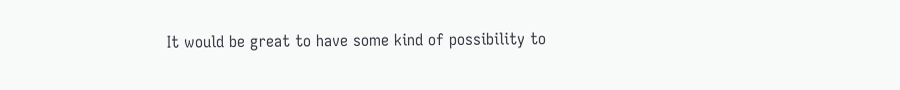It would be great to have some kind of possibility to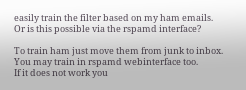easily train the filter based on my ham emails. Or is this possible via the rspamd interface?

To train ham just move them from junk to inbox. You may train in rspamd webinterface too.
If it does not work you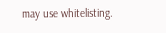may use whitelisting.